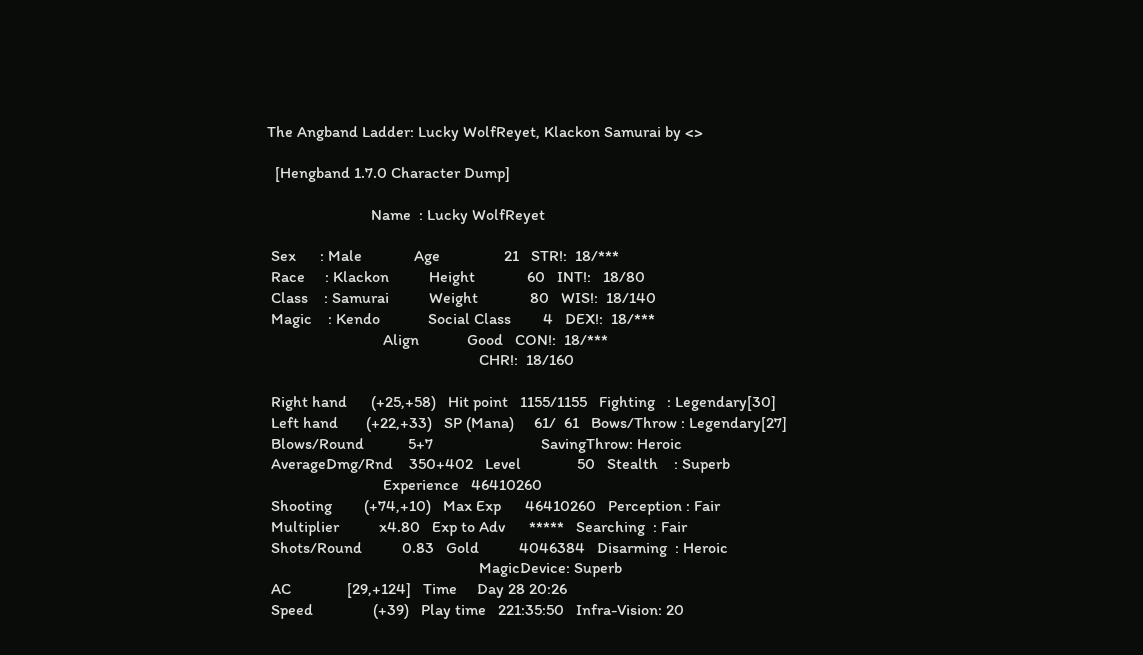The Angband Ladder: Lucky WolfReyet, Klackon Samurai by <>

  [Hengband 1.7.0 Character Dump]

                          Name  : Lucky WolfReyet

 Sex      : Male             Age                21   STR!:  18/***
 Race     : Klackon          Height             60   INT!:   18/80
 Class    : Samurai          Weight             80   WIS!:  18/140
 Magic    : Kendo            Social Class        4   DEX!:  18/***
                             Align            Good   CON!:  18/***
                                                     CHR!:  18/160

 Right hand      (+25,+58)   Hit point   1155/1155   Fighting   : Legendary[30]
 Left hand       (+22,+33)   SP (Mana)     61/  61   Bows/Throw : Legendary[27]
 Blows/Round           5+7                           SavingThrow: Heroic
 AverageDmg/Rnd    350+402   Level              50   Stealth    : Superb
                             Experience   46410260
 Shooting        (+74,+10)   Max Exp      46410260   Perception : Fair
 Multiplier          x4.80   Exp to Adv      *****   Searching  : Fair
 Shots/Round          0.83   Gold          4046384   Disarming  : Heroic
                                                     MagicDevice: Superb
 AC              [29,+124]   Time     Day 28 20:26
 Speed               (+39)   Play time   221:35:50   Infra-Vision: 20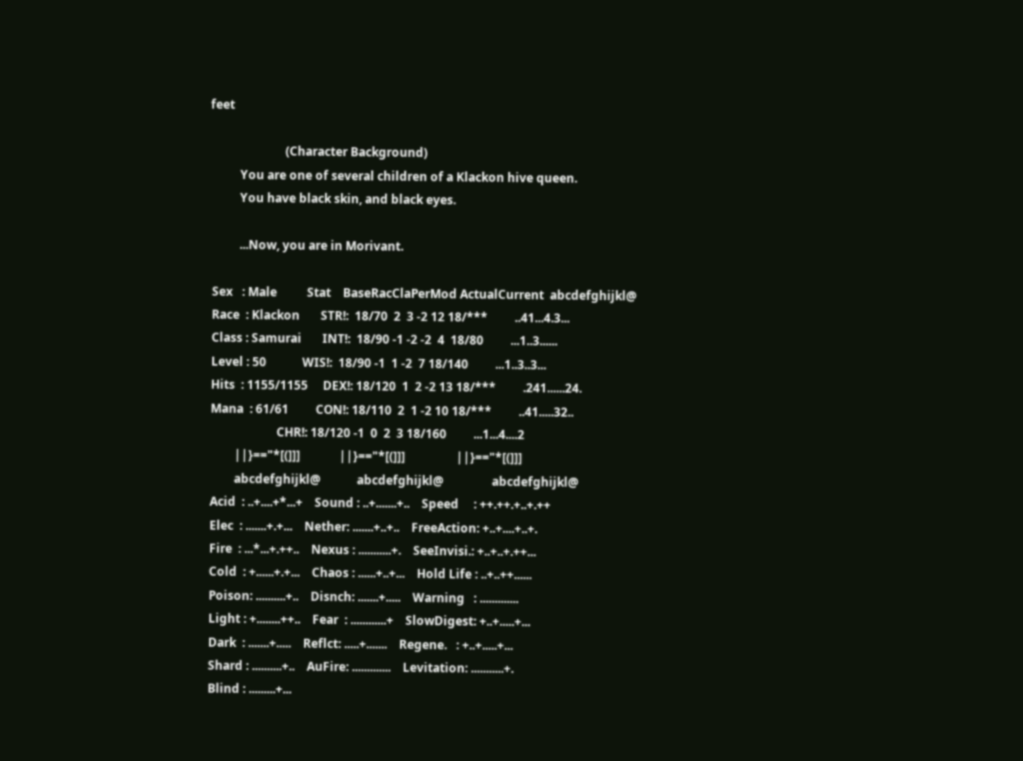feet

                         (Character Background)
          You are one of several children of a Klackon hive queen.
          You have black skin, and black eyes.

          ...Now, you are in Morivant.

 Sex   : Male          Stat    BaseRacClaPerMod ActualCurrent  abcdefghijkl@
 Race  : Klackon       STR!:  18/70  2  3 -2 12 18/***         ..41...4.3...
 Class : Samurai       INT!:  18/90 -1 -2 -2  4  18/80         ...1..3......
 Level : 50            WIS!:  18/90 -1  1 -2  7 18/140         ...1..3..3...
 Hits  : 1155/1155     DEX!: 18/120  1  2 -2 13 18/***         .241......24.
 Mana  : 61/61         CON!: 18/110  2  1 -2 10 18/***         ..41.....32..
                       CHR!: 18/120 -1  0  2  3 18/160         ...1...4....2
         ||}=="*[(]]]             ||}=="*[(]]]                 ||}=="*[(]]]
         abcdefghijkl@            abcdefghijkl@                abcdefghijkl@
 Acid  : ..+....+*...+    Sound : ..+.......+..    Speed     : ++.++.+..+.++
 Elec  : .......+.+...    Nether: .......+..+..    FreeAction: +..+....+..+.
 Fire  : ...*...+.++..    Nexus : ...........+.    SeeInvisi.: +..+..+.++...
 Cold  : +......+.+...    Chaos : ......+..+...    Hold Life : ..+..++......
 Poison: ..........+..    Disnch: .......+.....    Warning   : .............
 Light : +........++..    Fear  : ............+    SlowDigest: +..+.....+...
 Dark  : .......+.....    Reflct: .....+.......    Regene.   : +..+.....+...
 Shard : ..........+..    AuFire: .............    Levitation: ...........+.
 Blind : .........+...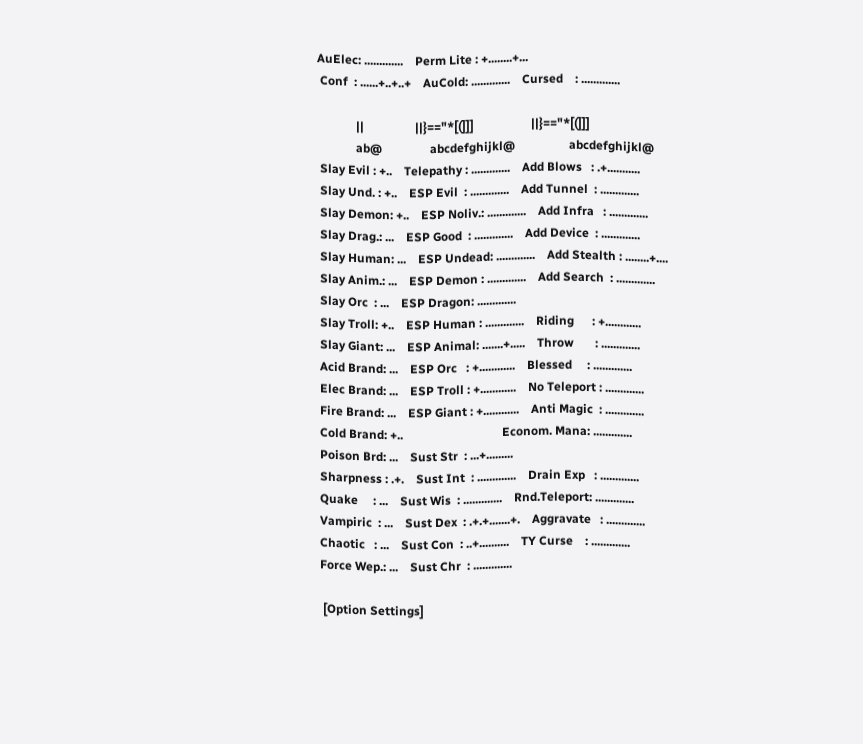AuElec: .............    Perm Lite : +........+...
 Conf  : ......+..+..+    AuCold: .............    Cursed    : .............

             ||                 ||}=="*[(]]]                   ||}=="*[(]]]
             ab@                abcdefghijkl@                  abcdefghijkl@
 Slay Evil : +..    Telepathy : .............    Add Blows   : .+...........
 Slay Und. : +..    ESP Evil  : .............    Add Tunnel  : .............
 Slay Demon: +..    ESP Noliv.: .............    Add Infra   : .............
 Slay Drag.: ...    ESP Good  : .............    Add Device  : .............
 Slay Human: ...    ESP Undead: .............    Add Stealth : ........+....
 Slay Anim.: ...    ESP Demon : .............    Add Search  : .............
 Slay Orc  : ...    ESP Dragon: .............
 Slay Troll: +..    ESP Human : .............    Riding      : +............
 Slay Giant: ...    ESP Animal: .......+.....    Throw       : .............
 Acid Brand: ...    ESP Orc   : +............    Blessed     : .............
 Elec Brand: ...    ESP Troll : +............    No Teleport : .............
 Fire Brand: ...    ESP Giant : +............    Anti Magic  : .............
 Cold Brand: +..                                 Econom. Mana: .............
 Poison Brd: ...    Sust Str  : ...+.........
 Sharpness : .+.    Sust Int  : .............    Drain Exp   : .............
 Quake     : ...    Sust Wis  : .............    Rnd.Teleport: .............
 Vampiric  : ...    Sust Dex  : .+.+.......+.    Aggravate   : .............
 Chaotic   : ...    Sust Con  : ..+..........    TY Curse    : .............
 Force Wep.: ...    Sust Chr  : .............

  [Option Settings]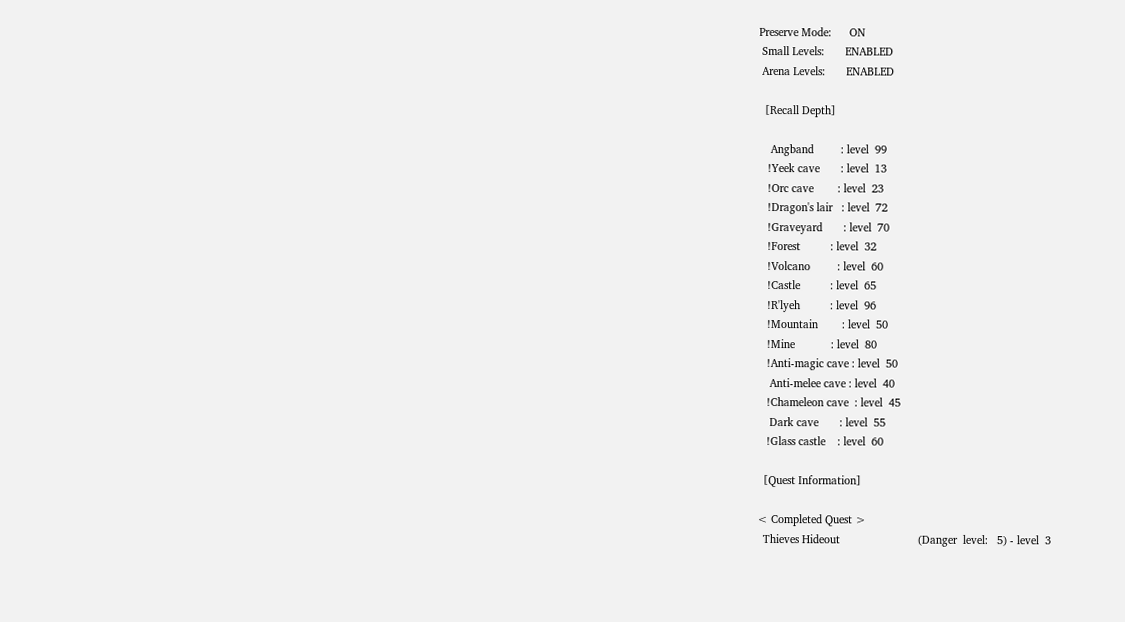Preserve Mode:      ON
 Small Levels:       ENABLED
 Arena Levels:       ENABLED

  [Recall Depth]

    Angband         : level  99
   !Yeek cave       : level  13
   !Orc cave        : level  23
   !Dragon's lair   : level  72
   !Graveyard       : level  70
   !Forest          : level  32
   !Volcano         : level  60
   !Castle          : level  65
   !R'lyeh          : level  96
   !Mountain        : level  50
   !Mine            : level  80
   !Anti-magic cave : level  50
    Anti-melee cave : level  40
   !Chameleon cave  : level  45
    Dark cave       : level  55
   !Glass castle    : level  60

  [Quest Information]

< Completed Quest >
  Thieves Hideout                          (Danger  level:   5) - level  3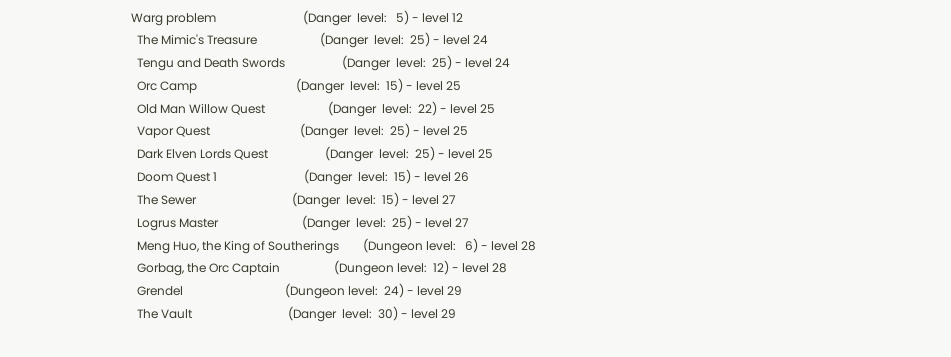Warg problem                             (Danger  level:   5) - level 12
  The Mimic's Treasure                     (Danger  level:  25) - level 24
  Tengu and Death Swords                   (Danger  level:  25) - level 24
  Orc Camp                                 (Danger  level:  15) - level 25
  Old Man Willow Quest                     (Danger  level:  22) - level 25
  Vapor Quest                              (Danger  level:  25) - level 25
  Dark Elven Lords Quest                   (Danger  level:  25) - level 25
  Doom Quest 1                             (Danger  level:  15) - level 26
  The Sewer                                (Danger  level:  15) - level 27
  Logrus Master                            (Danger  level:  25) - level 27
  Meng Huo, the King of Southerings        (Dungeon level:   6) - level 28
  Gorbag, the Orc Captain                  (Dungeon level:  12) - level 28
  Grendel                                  (Dungeon level:  24) - level 29
  The Vault                                (Danger  level:  30) - level 29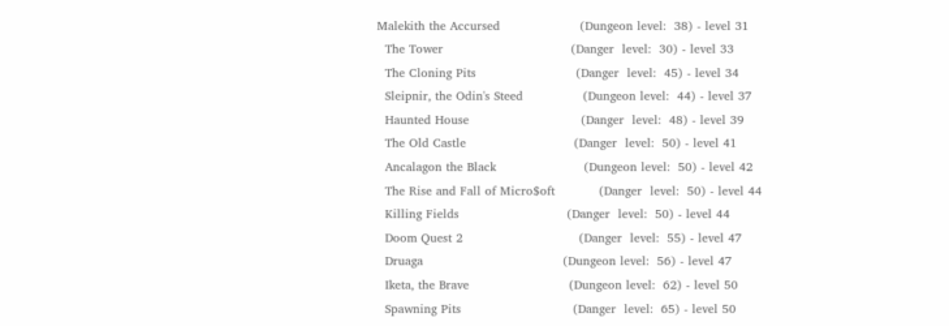Malekith the Accursed                    (Dungeon level:  38) - level 31
  The Tower                                (Danger  level:  30) - level 33
  The Cloning Pits                         (Danger  level:  45) - level 34
  Sleipnir, the Odin's Steed               (Dungeon level:  44) - level 37
  Haunted House                            (Danger  level:  48) - level 39
  The Old Castle                           (Danger  level:  50) - level 41
  Ancalagon the Black                      (Dungeon level:  50) - level 42
  The Rise and Fall of Micro$oft           (Danger  level:  50) - level 44
  Killing Fields                           (Danger  level:  50) - level 44
  Doom Quest 2                             (Danger  level:  55) - level 47
  Druaga                                   (Dungeon level:  56) - level 47
  Iketa, the Brave                         (Dungeon level:  62) - level 50
  Spawning Pits                            (Danger  level:  65) - level 50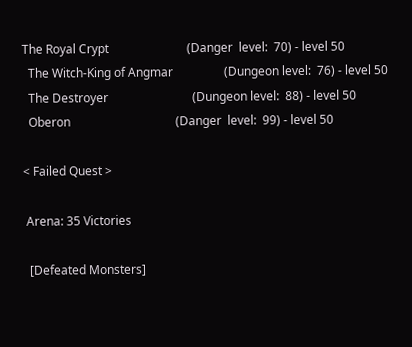The Royal Crypt                          (Danger  level:  70) - level 50
  The Witch-King of Angmar                 (Dungeon level:  76) - level 50
  The Destroyer                            (Dungeon level:  88) - level 50
  Oberon                                   (Danger  level:  99) - level 50

< Failed Quest >

 Arena: 35 Victories

  [Defeated Monsters]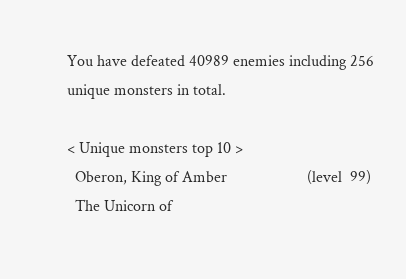You have defeated 40989 enemies including 256 unique monsters in total.

< Unique monsters top 10 >
  Oberon, King of Amber                    (level  99)
  The Unicorn of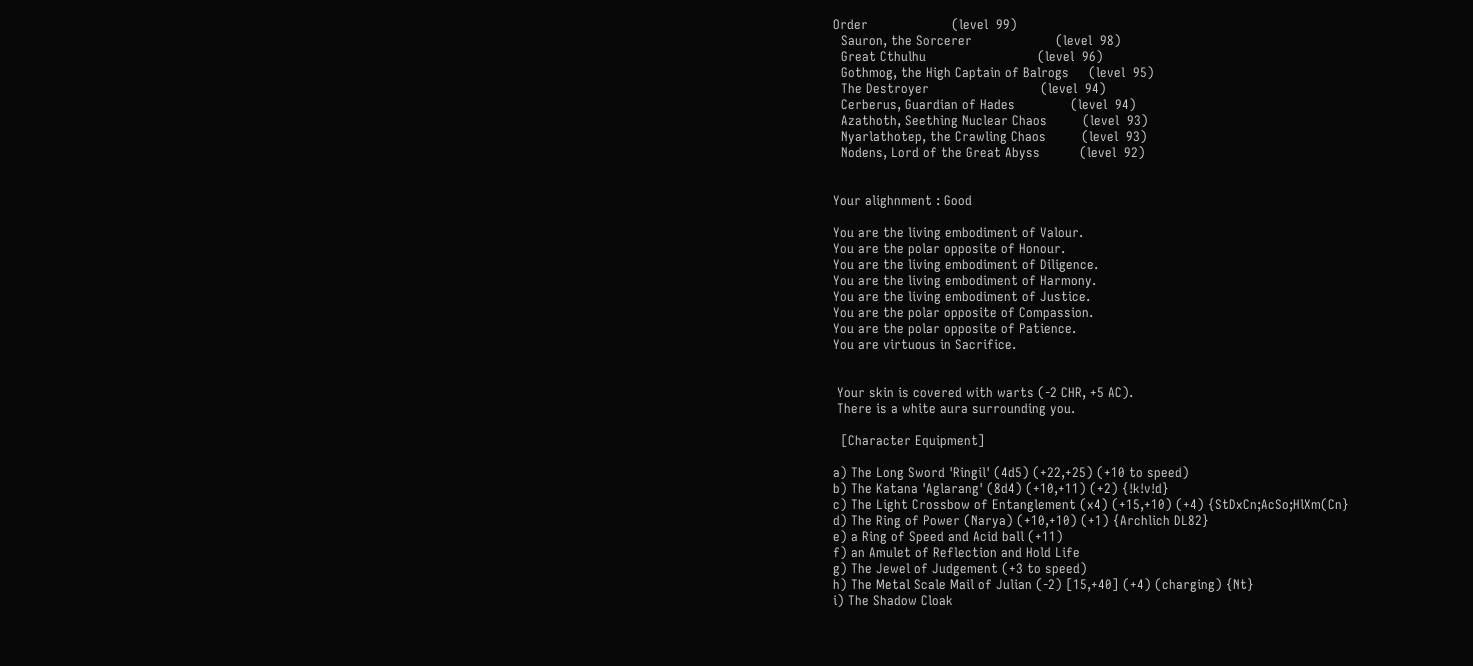Order                     (level  99)
  Sauron, the Sorcerer                     (level  98)
  Great Cthulhu                            (level  96)
  Gothmog, the High Captain of Balrogs     (level  95)
  The Destroyer                            (level  94)
  Cerberus, Guardian of Hades              (level  94)
  Azathoth, Seething Nuclear Chaos         (level  93)
  Nyarlathotep, the Crawling Chaos         (level  93)
  Nodens, Lord of the Great Abyss          (level  92)


Your alighnment : Good

You are the living embodiment of Valour.
You are the polar opposite of Honour.
You are the living embodiment of Diligence.
You are the living embodiment of Harmony.
You are the living embodiment of Justice.
You are the polar opposite of Compassion.
You are the polar opposite of Patience.
You are virtuous in Sacrifice.


 Your skin is covered with warts (-2 CHR, +5 AC).
 There is a white aura surrounding you.

  [Character Equipment]

a) The Long Sword 'Ringil' (4d5) (+22,+25) (+10 to speed)
b) The Katana 'Aglarang' (8d4) (+10,+11) (+2) {!k!v!d}
c) The Light Crossbow of Entanglement (x4) (+15,+10) (+4) {StDxCn;AcSo;HlXm(Cn}
d) The Ring of Power (Narya) (+10,+10) (+1) {Archlich DL82}
e) a Ring of Speed and Acid ball (+11)
f) an Amulet of Reflection and Hold Life
g) The Jewel of Judgement (+3 to speed)
h) The Metal Scale Mail of Julian (-2) [15,+40] (+4) (charging) {Nt}
i) The Shadow Cloak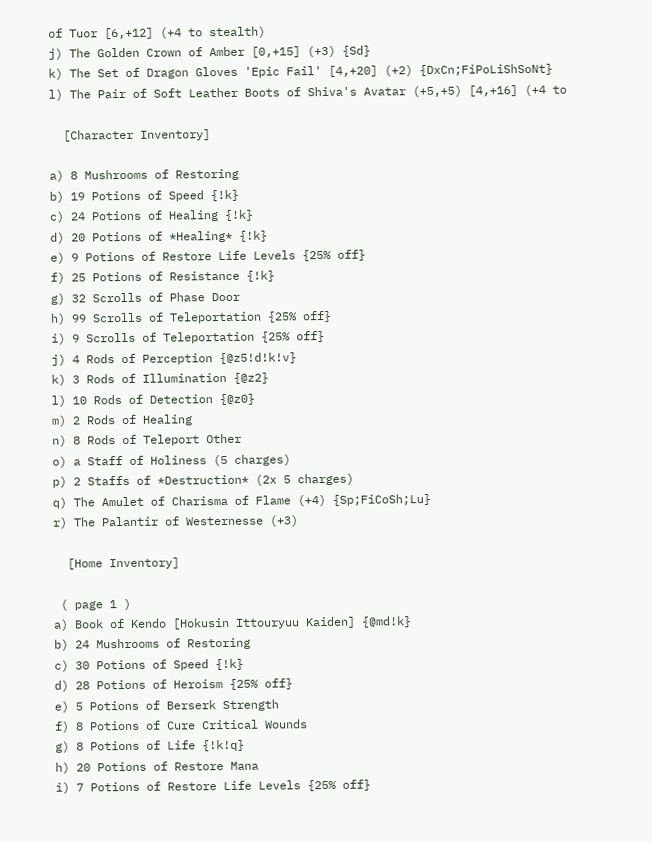of Tuor [6,+12] (+4 to stealth)
j) The Golden Crown of Amber [0,+15] (+3) {Sd}
k) The Set of Dragon Gloves 'Epic Fail' [4,+20] (+2) {DxCn;FiPoLiShSoNt}
l) The Pair of Soft Leather Boots of Shiva's Avatar (+5,+5) [4,+16] (+4 to

  [Character Inventory]

a) 8 Mushrooms of Restoring
b) 19 Potions of Speed {!k}
c) 24 Potions of Healing {!k}
d) 20 Potions of *Healing* {!k}
e) 9 Potions of Restore Life Levels {25% off}
f) 25 Potions of Resistance {!k}
g) 32 Scrolls of Phase Door
h) 99 Scrolls of Teleportation {25% off}
i) 9 Scrolls of Teleportation {25% off}
j) 4 Rods of Perception {@z5!d!k!v}
k) 3 Rods of Illumination {@z2}
l) 10 Rods of Detection {@z0}
m) 2 Rods of Healing
n) 8 Rods of Teleport Other
o) a Staff of Holiness (5 charges)
p) 2 Staffs of *Destruction* (2x 5 charges)
q) The Amulet of Charisma of Flame (+4) {Sp;FiCoSh;Lu}
r) The Palantir of Westernesse (+3)

  [Home Inventory]

 ( page 1 )
a) Book of Kendo [Hokusin Ittouryuu Kaiden] {@md!k}
b) 24 Mushrooms of Restoring
c) 30 Potions of Speed {!k}
d) 28 Potions of Heroism {25% off}
e) 5 Potions of Berserk Strength
f) 8 Potions of Cure Critical Wounds
g) 8 Potions of Life {!k!q}
h) 20 Potions of Restore Mana
i) 7 Potions of Restore Life Levels {25% off}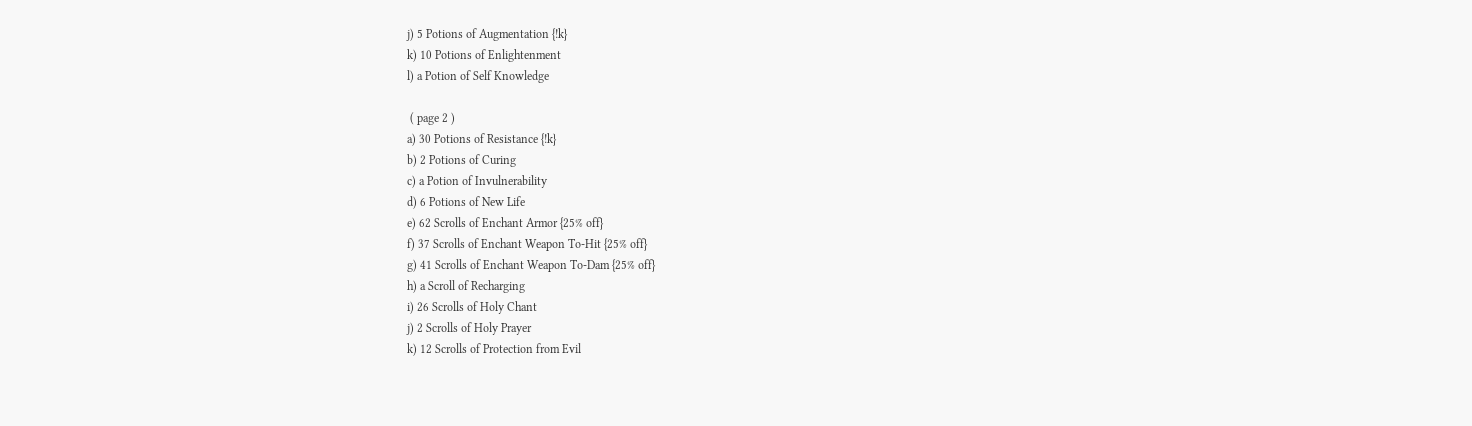j) 5 Potions of Augmentation {!k}
k) 10 Potions of Enlightenment
l) a Potion of Self Knowledge

 ( page 2 )
a) 30 Potions of Resistance {!k}
b) 2 Potions of Curing
c) a Potion of Invulnerability
d) 6 Potions of New Life
e) 62 Scrolls of Enchant Armor {25% off}
f) 37 Scrolls of Enchant Weapon To-Hit {25% off}
g) 41 Scrolls of Enchant Weapon To-Dam {25% off}
h) a Scroll of Recharging
i) 26 Scrolls of Holy Chant
j) 2 Scrolls of Holy Prayer
k) 12 Scrolls of Protection from Evil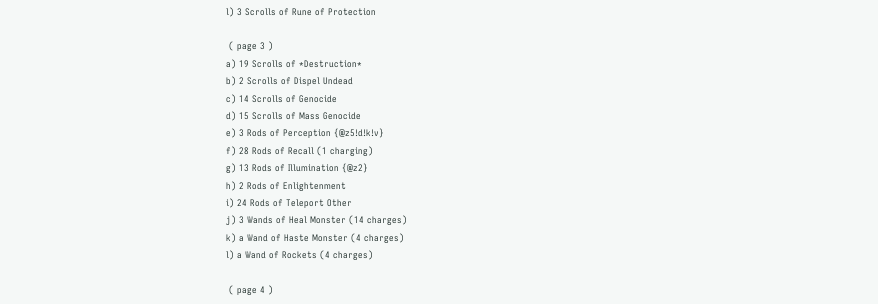l) 3 Scrolls of Rune of Protection

 ( page 3 )
a) 19 Scrolls of *Destruction*
b) 2 Scrolls of Dispel Undead
c) 14 Scrolls of Genocide
d) 15 Scrolls of Mass Genocide
e) 3 Rods of Perception {@z5!d!k!v}
f) 28 Rods of Recall (1 charging)
g) 13 Rods of Illumination {@z2}
h) 2 Rods of Enlightenment
i) 24 Rods of Teleport Other
j) 3 Wands of Heal Monster (14 charges)
k) a Wand of Haste Monster (4 charges)
l) a Wand of Rockets (4 charges)

 ( page 4 )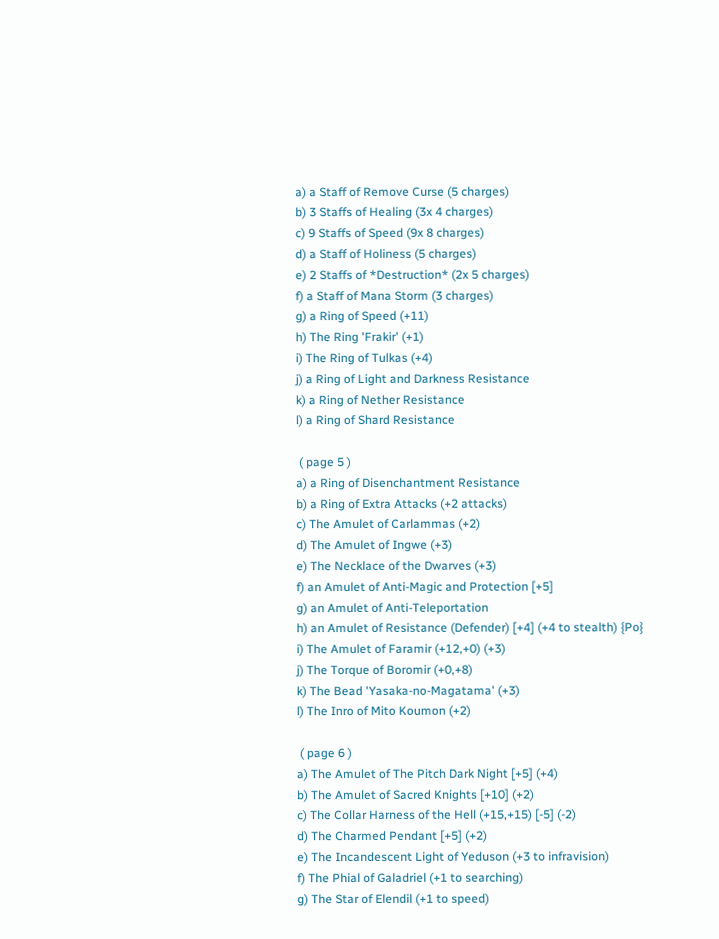a) a Staff of Remove Curse (5 charges)
b) 3 Staffs of Healing (3x 4 charges)
c) 9 Staffs of Speed (9x 8 charges)
d) a Staff of Holiness (5 charges)
e) 2 Staffs of *Destruction* (2x 5 charges)
f) a Staff of Mana Storm (3 charges)
g) a Ring of Speed (+11)
h) The Ring 'Frakir' (+1)
i) The Ring of Tulkas (+4)
j) a Ring of Light and Darkness Resistance
k) a Ring of Nether Resistance
l) a Ring of Shard Resistance

 ( page 5 )
a) a Ring of Disenchantment Resistance
b) a Ring of Extra Attacks (+2 attacks)
c) The Amulet of Carlammas (+2)
d) The Amulet of Ingwe (+3)
e) The Necklace of the Dwarves (+3)
f) an Amulet of Anti-Magic and Protection [+5]
g) an Amulet of Anti-Teleportation
h) an Amulet of Resistance (Defender) [+4] (+4 to stealth) {Po}
i) The Amulet of Faramir (+12,+0) (+3)
j) The Torque of Boromir (+0,+8)
k) The Bead 'Yasaka-no-Magatama' (+3)
l) The Inro of Mito Koumon (+2)

 ( page 6 )
a) The Amulet of The Pitch Dark Night [+5] (+4)
b) The Amulet of Sacred Knights [+10] (+2)
c) The Collar Harness of the Hell (+15,+15) [-5] (-2)
d) The Charmed Pendant [+5] (+2)
e) The Incandescent Light of Yeduson (+3 to infravision)
f) The Phial of Galadriel (+1 to searching)
g) The Star of Elendil (+1 to speed)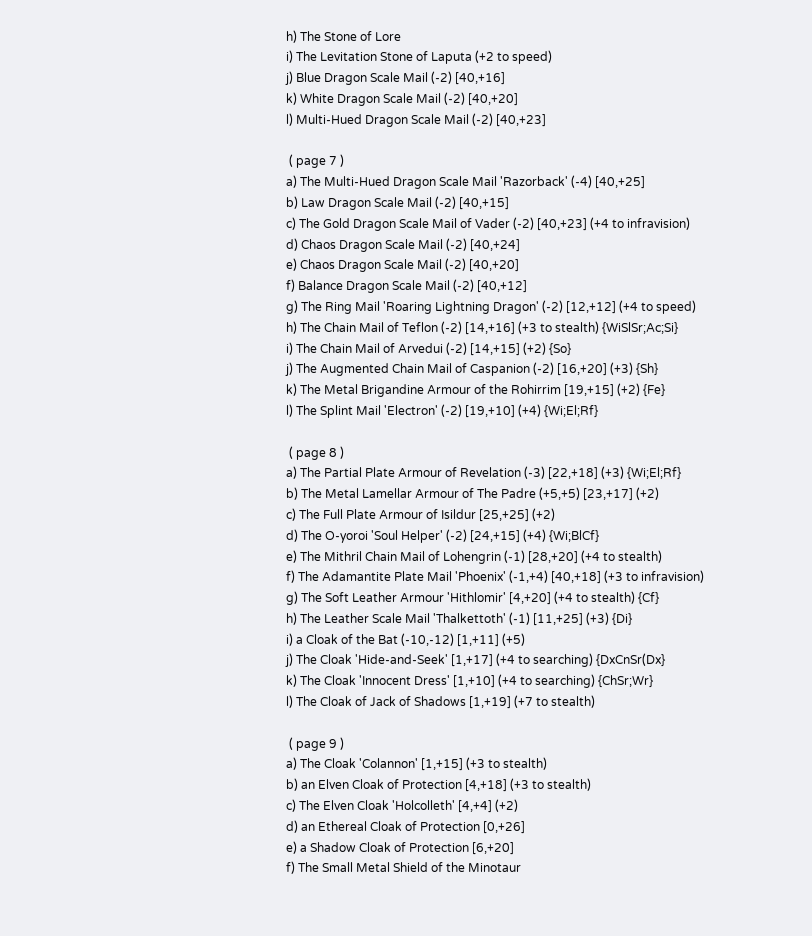h) The Stone of Lore
i) The Levitation Stone of Laputa (+2 to speed)
j) Blue Dragon Scale Mail (-2) [40,+16]
k) White Dragon Scale Mail (-2) [40,+20]
l) Multi-Hued Dragon Scale Mail (-2) [40,+23]

 ( page 7 )
a) The Multi-Hued Dragon Scale Mail 'Razorback' (-4) [40,+25]
b) Law Dragon Scale Mail (-2) [40,+15]
c) The Gold Dragon Scale Mail of Vader (-2) [40,+23] (+4 to infravision)
d) Chaos Dragon Scale Mail (-2) [40,+24]
e) Chaos Dragon Scale Mail (-2) [40,+20]
f) Balance Dragon Scale Mail (-2) [40,+12]
g) The Ring Mail 'Roaring Lightning Dragon' (-2) [12,+12] (+4 to speed)
h) The Chain Mail of Teflon (-2) [14,+16] (+3 to stealth) {WiSlSr;Ac;Si}
i) The Chain Mail of Arvedui (-2) [14,+15] (+2) {So}
j) The Augmented Chain Mail of Caspanion (-2) [16,+20] (+3) {Sh}
k) The Metal Brigandine Armour of the Rohirrim [19,+15] (+2) {Fe}
l) The Splint Mail 'Electron' (-2) [19,+10] (+4) {Wi;El;Rf}

 ( page 8 )
a) The Partial Plate Armour of Revelation (-3) [22,+18] (+3) {Wi;El;Rf}
b) The Metal Lamellar Armour of The Padre (+5,+5) [23,+17] (+2)
c) The Full Plate Armour of Isildur [25,+25] (+2)
d) The O-yoroi 'Soul Helper' (-2) [24,+15] (+4) {Wi;BlCf}
e) The Mithril Chain Mail of Lohengrin (-1) [28,+20] (+4 to stealth)
f) The Adamantite Plate Mail 'Phoenix' (-1,+4) [40,+18] (+3 to infravision)
g) The Soft Leather Armour 'Hithlomir' [4,+20] (+4 to stealth) {Cf}
h) The Leather Scale Mail 'Thalkettoth' (-1) [11,+25] (+3) {Di}
i) a Cloak of the Bat (-10,-12) [1,+11] (+5)
j) The Cloak 'Hide-and-Seek' [1,+17] (+4 to searching) {DxCnSr(Dx}
k) The Cloak 'Innocent Dress' [1,+10] (+4 to searching) {ChSr;Wr}
l) The Cloak of Jack of Shadows [1,+19] (+7 to stealth)

 ( page 9 )
a) The Cloak 'Colannon' [1,+15] (+3 to stealth)
b) an Elven Cloak of Protection [4,+18] (+3 to stealth)
c) The Elven Cloak 'Holcolleth' [4,+4] (+2)
d) an Ethereal Cloak of Protection [0,+26]
e) a Shadow Cloak of Protection [6,+20]
f) The Small Metal Shield of the Minotaur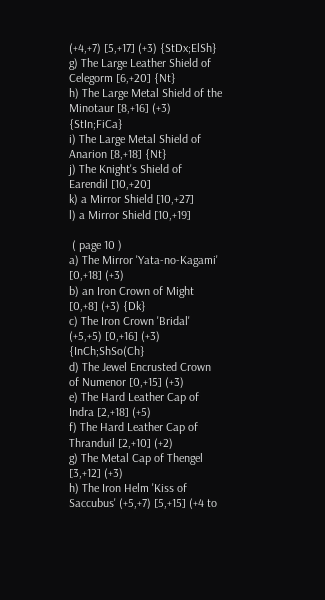(+4,+7) [5,+17] (+3) {StDx;ElSh}
g) The Large Leather Shield of Celegorm [6,+20] {Nt}
h) The Large Metal Shield of the Minotaur [8,+16] (+3) {StIn;FiCa}
i) The Large Metal Shield of Anarion [8,+18] {Nt}
j) The Knight's Shield of Earendil [10,+20]
k) a Mirror Shield [10,+27]
l) a Mirror Shield [10,+19]

 ( page 10 )
a) The Mirror 'Yata-no-Kagami' [0,+18] (+3)
b) an Iron Crown of Might [0,+8] (+3) {Dk}
c) The Iron Crown 'Bridal' (+5,+5) [0,+16] (+3) {InCh;ShSo(Ch}
d) The Jewel Encrusted Crown of Numenor [0,+15] (+3)
e) The Hard Leather Cap of Indra [2,+18] (+5)
f) The Hard Leather Cap of Thranduil [2,+10] (+2)
g) The Metal Cap of Thengel [3,+12] (+3)
h) The Iron Helm 'Kiss of Saccubus' (+5,+7) [5,+15] (+4 to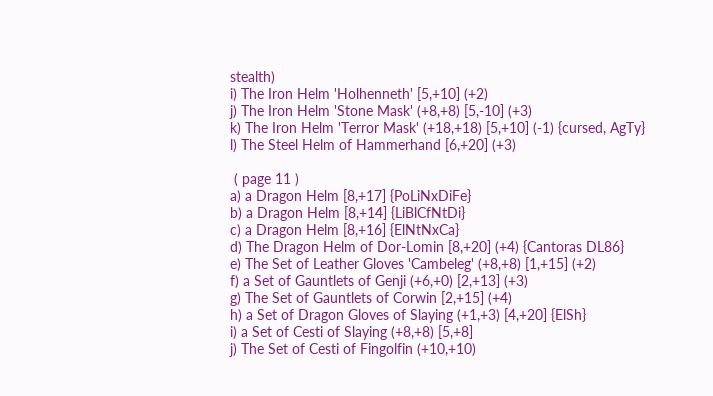stealth)
i) The Iron Helm 'Holhenneth' [5,+10] (+2)
j) The Iron Helm 'Stone Mask' (+8,+8) [5,-10] (+3)
k) The Iron Helm 'Terror Mask' (+18,+18) [5,+10] (-1) {cursed, AgTy}
l) The Steel Helm of Hammerhand [6,+20] (+3)

 ( page 11 )
a) a Dragon Helm [8,+17] {PoLiNxDiFe}
b) a Dragon Helm [8,+14] {LiBlCfNtDi}
c) a Dragon Helm [8,+16] {ElNtNxCa}
d) The Dragon Helm of Dor-Lomin [8,+20] (+4) {Cantoras DL86}
e) The Set of Leather Gloves 'Cambeleg' (+8,+8) [1,+15] (+2)
f) a Set of Gauntlets of Genji (+6,+0) [2,+13] (+3)
g) The Set of Gauntlets of Corwin [2,+15] (+4)
h) a Set of Dragon Gloves of Slaying (+1,+3) [4,+20] {ElSh}
i) a Set of Cesti of Slaying (+8,+8) [5,+8]
j) The Set of Cesti of Fingolfin (+10,+10)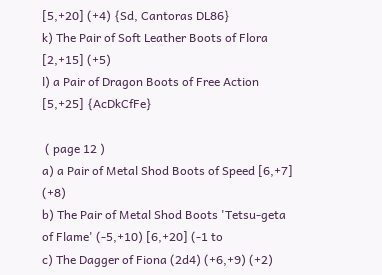[5,+20] (+4) {Sd, Cantoras DL86}
k) The Pair of Soft Leather Boots of Flora [2,+15] (+5)
l) a Pair of Dragon Boots of Free Action [5,+25] {AcDkCfFe}

 ( page 12 )
a) a Pair of Metal Shod Boots of Speed [6,+7] (+8)
b) The Pair of Metal Shod Boots 'Tetsu-geta of Flame' (-5,+10) [6,+20] (-1 to
c) The Dagger of Fiona (2d4) (+6,+9) (+2)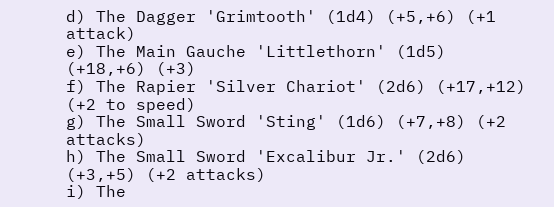d) The Dagger 'Grimtooth' (1d4) (+5,+6) (+1 attack)
e) The Main Gauche 'Littlethorn' (1d5) (+18,+6) (+3)
f) The Rapier 'Silver Chariot' (2d6) (+17,+12) (+2 to speed)
g) The Small Sword 'Sting' (1d6) (+7,+8) (+2 attacks)
h) The Small Sword 'Excalibur Jr.' (2d6) (+3,+5) (+2 attacks)
i) The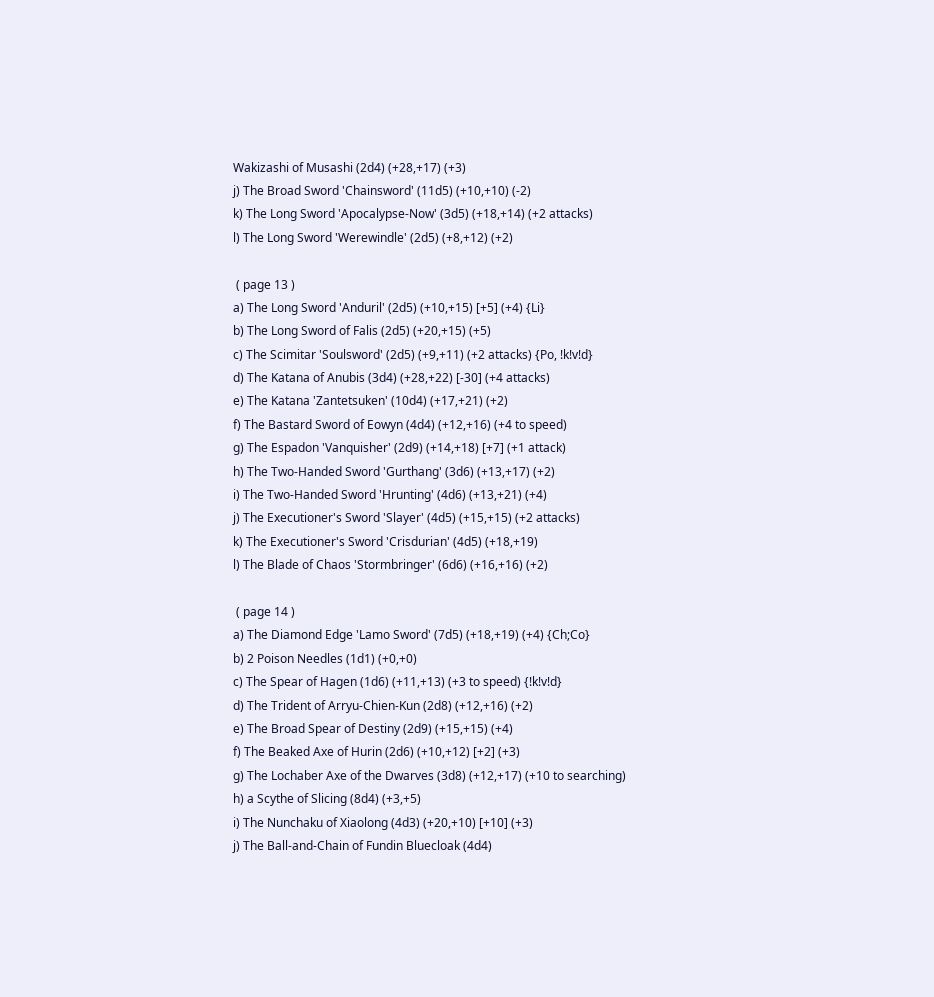Wakizashi of Musashi (2d4) (+28,+17) (+3)
j) The Broad Sword 'Chainsword' (11d5) (+10,+10) (-2)
k) The Long Sword 'Apocalypse-Now' (3d5) (+18,+14) (+2 attacks)
l) The Long Sword 'Werewindle' (2d5) (+8,+12) (+2)

 ( page 13 )
a) The Long Sword 'Anduril' (2d5) (+10,+15) [+5] (+4) {Li}
b) The Long Sword of Falis (2d5) (+20,+15) (+5)
c) The Scimitar 'Soulsword' (2d5) (+9,+11) (+2 attacks) {Po, !k!v!d}
d) The Katana of Anubis (3d4) (+28,+22) [-30] (+4 attacks)
e) The Katana 'Zantetsuken' (10d4) (+17,+21) (+2)
f) The Bastard Sword of Eowyn (4d4) (+12,+16) (+4 to speed)
g) The Espadon 'Vanquisher' (2d9) (+14,+18) [+7] (+1 attack)
h) The Two-Handed Sword 'Gurthang' (3d6) (+13,+17) (+2)
i) The Two-Handed Sword 'Hrunting' (4d6) (+13,+21) (+4)
j) The Executioner's Sword 'Slayer' (4d5) (+15,+15) (+2 attacks)
k) The Executioner's Sword 'Crisdurian' (4d5) (+18,+19)
l) The Blade of Chaos 'Stormbringer' (6d6) (+16,+16) (+2)

 ( page 14 )
a) The Diamond Edge 'Lamo Sword' (7d5) (+18,+19) (+4) {Ch;Co}
b) 2 Poison Needles (1d1) (+0,+0)
c) The Spear of Hagen (1d6) (+11,+13) (+3 to speed) {!k!v!d}
d) The Trident of Arryu-Chien-Kun (2d8) (+12,+16) (+2)
e) The Broad Spear of Destiny (2d9) (+15,+15) (+4)
f) The Beaked Axe of Hurin (2d6) (+10,+12) [+2] (+3)
g) The Lochaber Axe of the Dwarves (3d8) (+12,+17) (+10 to searching)
h) a Scythe of Slicing (8d4) (+3,+5)
i) The Nunchaku of Xiaolong (4d3) (+20,+10) [+10] (+3)
j) The Ball-and-Chain of Fundin Bluecloak (4d4)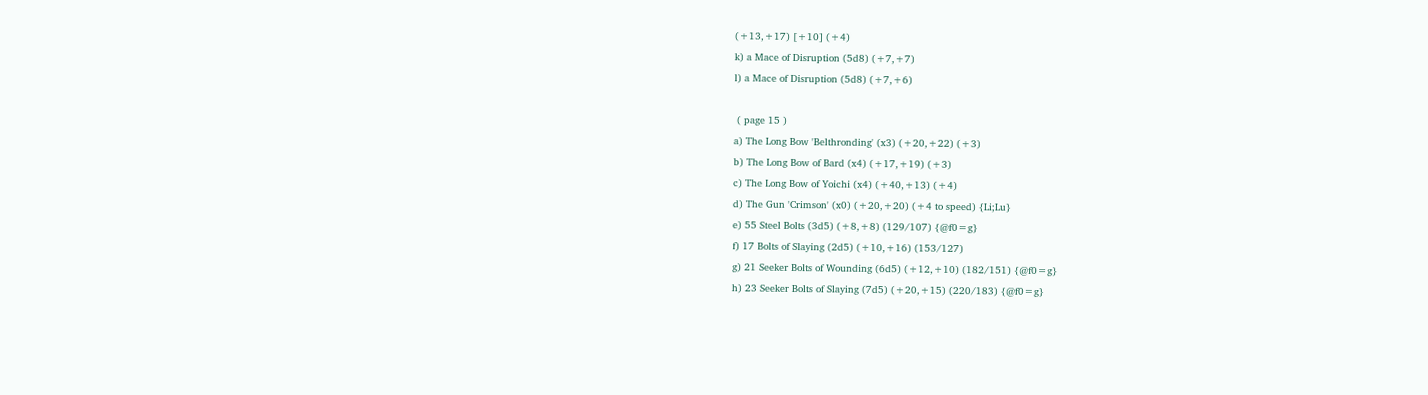(+13,+17) [+10] (+4)
k) a Mace of Disruption (5d8) (+7,+7)
l) a Mace of Disruption (5d8) (+7,+6)

 ( page 15 )
a) The Long Bow 'Belthronding' (x3) (+20,+22) (+3)
b) The Long Bow of Bard (x4) (+17,+19) (+3)
c) The Long Bow of Yoichi (x4) (+40,+13) (+4)
d) The Gun 'Crimson' (x0) (+20,+20) (+4 to speed) {Li;Lu}
e) 55 Steel Bolts (3d5) (+8,+8) (129/107) {@f0=g}
f) 17 Bolts of Slaying (2d5) (+10,+16) (153/127)
g) 21 Seeker Bolts of Wounding (6d5) (+12,+10) (182/151) {@f0=g}
h) 23 Seeker Bolts of Slaying (7d5) (+20,+15) (220/183) {@f0=g}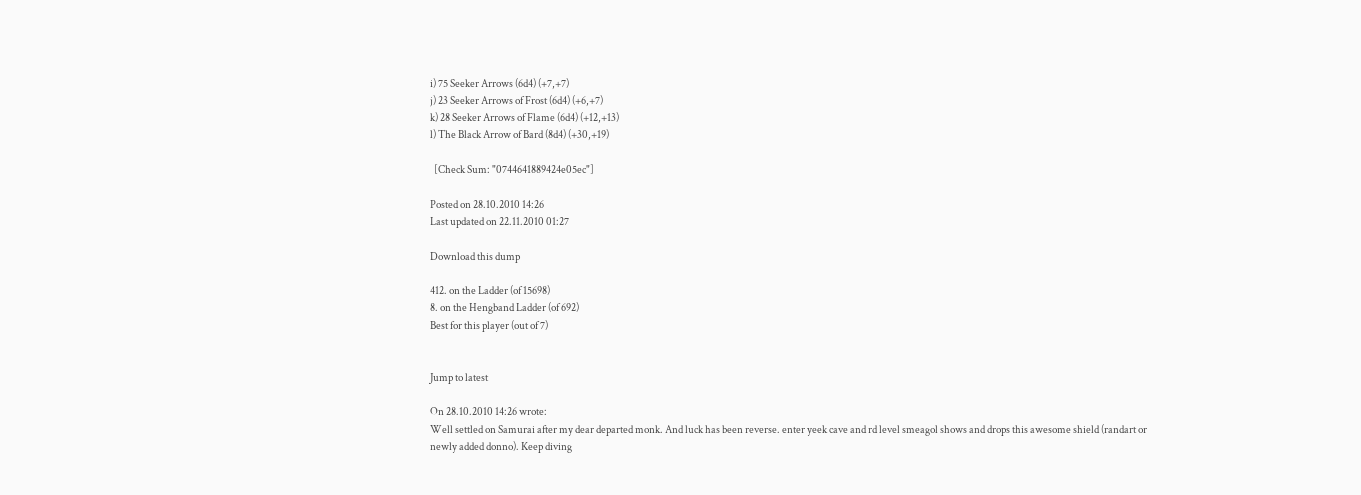i) 75 Seeker Arrows (6d4) (+7,+7)
j) 23 Seeker Arrows of Frost (6d4) (+6,+7)
k) 28 Seeker Arrows of Flame (6d4) (+12,+13)
l) The Black Arrow of Bard (8d4) (+30,+19)

  [Check Sum: "0744641889424e05ec"]

Posted on 28.10.2010 14:26
Last updated on 22.11.2010 01:27

Download this dump

412. on the Ladder (of 15698)
8. on the Hengband Ladder (of 692)
Best for this player (out of 7)


Jump to latest

On 28.10.2010 14:26 wrote:
Well settled on Samurai after my dear departed monk. And luck has been reverse. enter yeek cave and rd level smeagol shows and drops this awesome shield (randart or newly added donno). Keep diving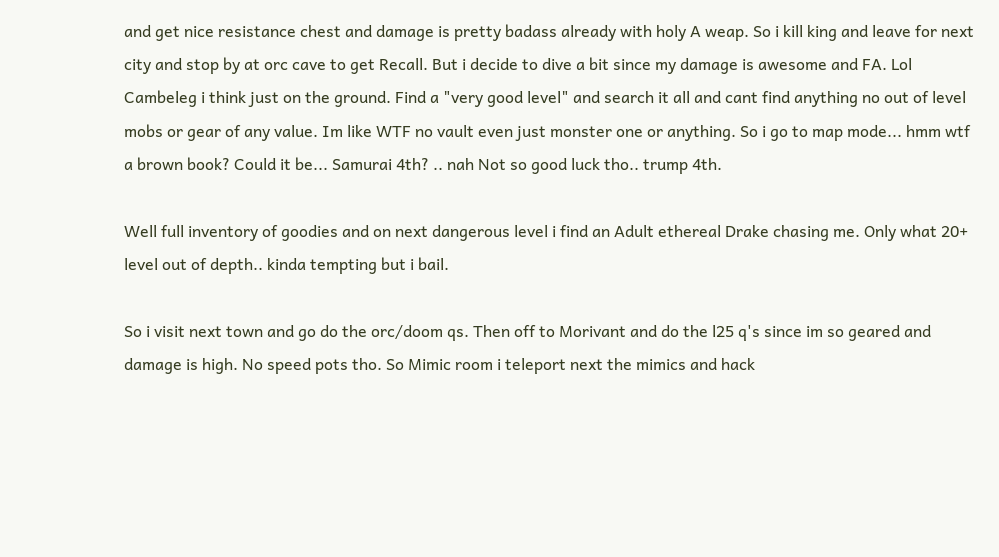and get nice resistance chest and damage is pretty badass already with holy A weap. So i kill king and leave for next city and stop by at orc cave to get Recall. But i decide to dive a bit since my damage is awesome and FA. Lol Cambeleg i think just on the ground. Find a "very good level" and search it all and cant find anything no out of level mobs or gear of any value. Im like WTF no vault even just monster one or anything. So i go to map mode... hmm wtf a brown book? Could it be... Samurai 4th? .. nah Not so good luck tho.. trump 4th.

Well full inventory of goodies and on next dangerous level i find an Adult ethereal Drake chasing me. Only what 20+ level out of depth.. kinda tempting but i bail.

So i visit next town and go do the orc/doom qs. Then off to Morivant and do the l25 q's since im so geared and damage is high. No speed pots tho. So Mimic room i teleport next the mimics and hack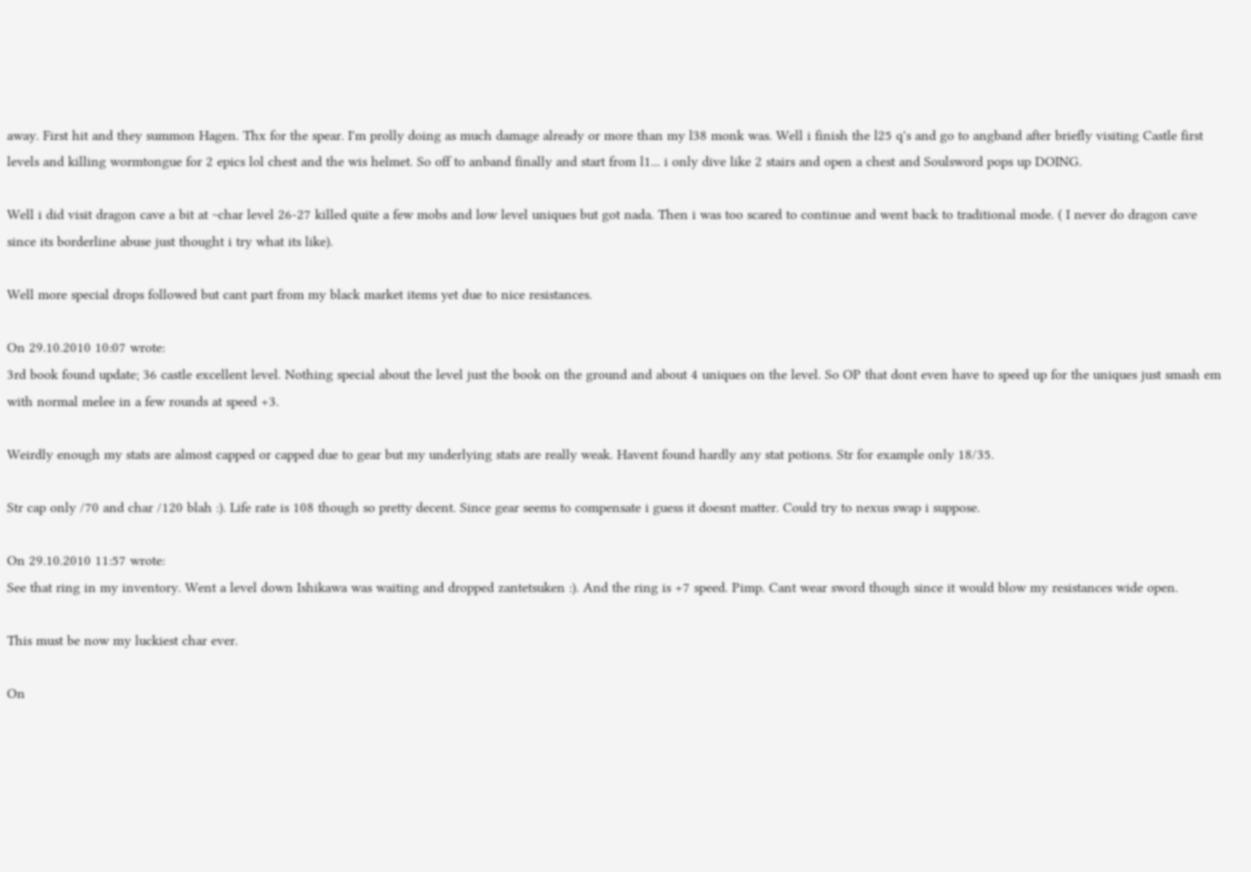away. First hit and they summon Hagen. Thx for the spear. I'm prolly doing as much damage already or more than my l38 monk was. Well i finish the l25 q's and go to angband after briefly visiting Castle first levels and killing wormtongue for 2 epics lol chest and the wis helmet. So off to anband finally and start from l1... i only dive like 2 stairs and open a chest and Soulsword pops up DOING.

Well i did visit dragon cave a bit at ~char level 26-27 killed quite a few mobs and low level uniques but got nada. Then i was too scared to continue and went back to traditional mode. ( I never do dragon cave since its borderline abuse just thought i try what its like).

Well more special drops followed but cant part from my black market items yet due to nice resistances.

On 29.10.2010 10:07 wrote:
3rd book found update; 36 castle excellent level. Nothing special about the level just the book on the ground and about 4 uniques on the level. So OP that dont even have to speed up for the uniques just smash em with normal melee in a few rounds at speed +3.

Weirdly enough my stats are almost capped or capped due to gear but my underlying stats are really weak. Havent found hardly any stat potions. Str for example only 18/35.

Str cap only /70 and char /120 blah :). Life rate is 108 though so pretty decent. Since gear seems to compensate i guess it doesnt matter. Could try to nexus swap i suppose.

On 29.10.2010 11:57 wrote:
See that ring in my inventory. Went a level down Ishikawa was waiting and dropped zantetsuken :). And the ring is +7 speed. Pimp. Cant wear sword though since it would blow my resistances wide open.

This must be now my luckiest char ever.

On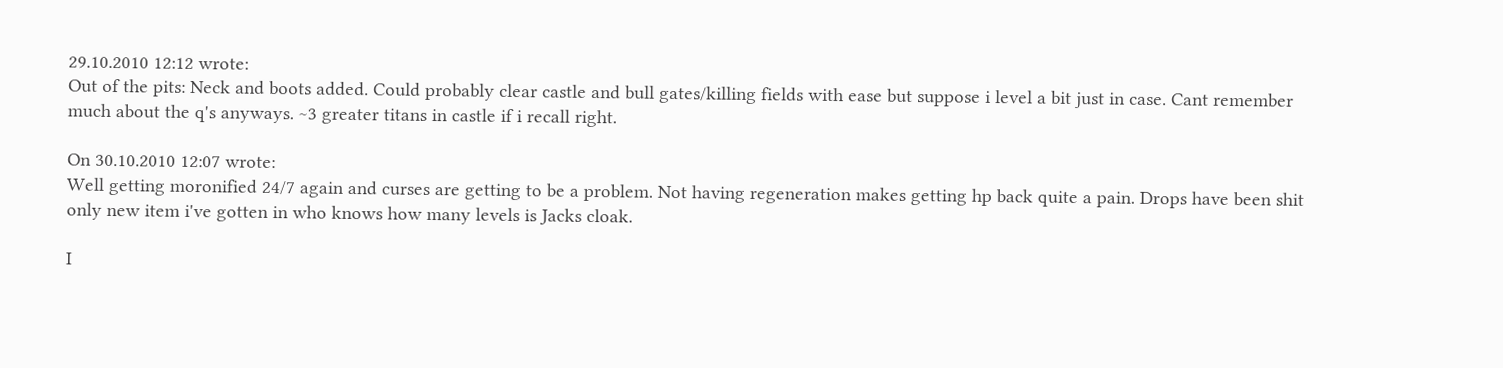29.10.2010 12:12 wrote:
Out of the pits: Neck and boots added. Could probably clear castle and bull gates/killing fields with ease but suppose i level a bit just in case. Cant remember much about the q's anyways. ~3 greater titans in castle if i recall right.

On 30.10.2010 12:07 wrote:
Well getting moronified 24/7 again and curses are getting to be a problem. Not having regeneration makes getting hp back quite a pain. Drops have been shit only new item i've gotten in who knows how many levels is Jacks cloak.

I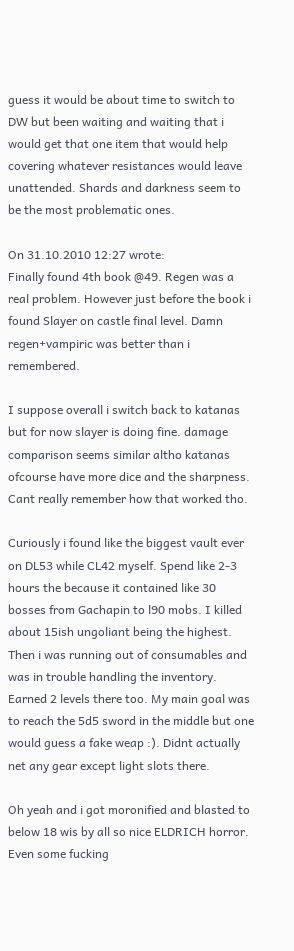guess it would be about time to switch to DW but been waiting and waiting that i would get that one item that would help covering whatever resistances would leave unattended. Shards and darkness seem to be the most problematic ones.

On 31.10.2010 12:27 wrote:
Finally found 4th book @49. Regen was a real problem. However just before the book i found Slayer on castle final level. Damn regen+vampiric was better than i remembered.

I suppose overall i switch back to katanas but for now slayer is doing fine. damage comparison seems similar altho katanas ofcourse have more dice and the sharpness. Cant really remember how that worked tho.

Curiously i found like the biggest vault ever on DL53 while CL42 myself. Spend like 2-3 hours the because it contained like 30 bosses from Gachapin to l90 mobs. I killed about 15ish ungoliant being the highest. Then i was running out of consumables and was in trouble handling the inventory. Earned 2 levels there too. My main goal was to reach the 5d5 sword in the middle but one would guess a fake weap :). Didnt actually net any gear except light slots there.

Oh yeah and i got moronified and blasted to below 18 wis by all so nice ELDRICH horror. Even some fucking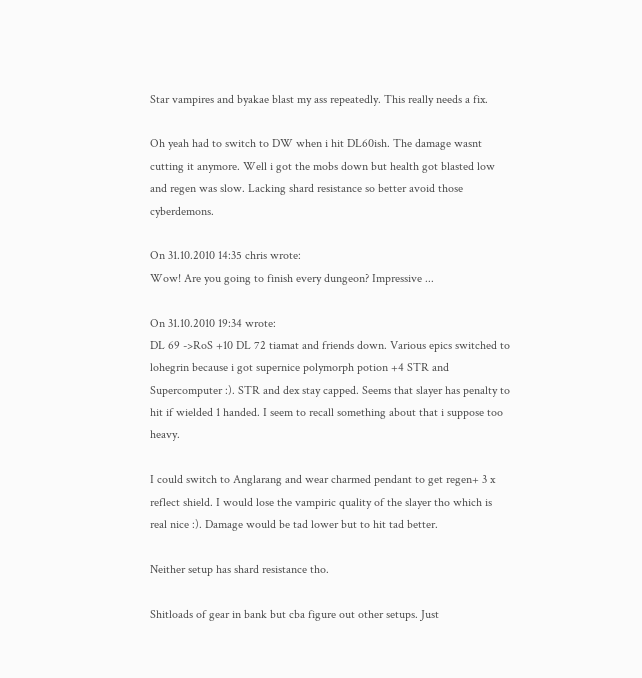Star vampires and byakae blast my ass repeatedly. This really needs a fix.

Oh yeah had to switch to DW when i hit DL60ish. The damage wasnt cutting it anymore. Well i got the mobs down but health got blasted low and regen was slow. Lacking shard resistance so better avoid those cyberdemons.

On 31.10.2010 14:35 chris wrote:
Wow! Are you going to finish every dungeon? Impressive ...

On 31.10.2010 19:34 wrote:
DL 69 ->RoS +10 DL 72 tiamat and friends down. Various epics switched to lohegrin because i got supernice polymorph potion +4 STR and Supercomputer :). STR and dex stay capped. Seems that slayer has penalty to hit if wielded 1 handed. I seem to recall something about that i suppose too heavy.

I could switch to Anglarang and wear charmed pendant to get regen+ 3 x reflect shield. I would lose the vampiric quality of the slayer tho which is real nice :). Damage would be tad lower but to hit tad better.

Neither setup has shard resistance tho.

Shitloads of gear in bank but cba figure out other setups. Just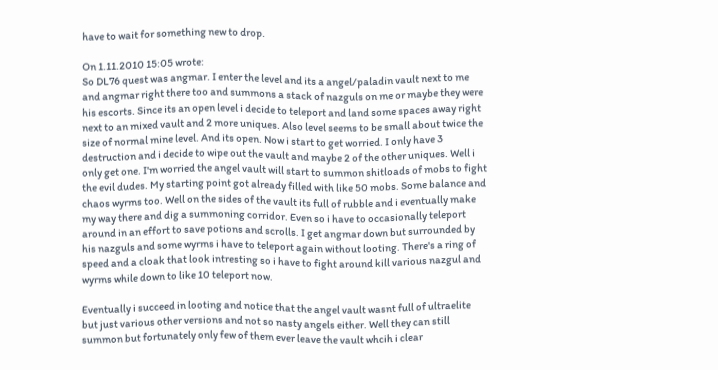have to wait for something new to drop.

On 1.11.2010 15:05 wrote:
So DL76 quest was angmar. I enter the level and its a angel/paladin vault next to me and angmar right there too and summons a stack of nazguls on me or maybe they were his escorts. Since its an open level i decide to teleport and land some spaces away right next to an mixed vault and 2 more uniques. Also level seems to be small about twice the size of normal mine level. And its open. Now i start to get worried. I only have 3 destruction and i decide to wipe out the vault and maybe 2 of the other uniques. Well i only get one. I'm worried the angel vault will start to summon shitloads of mobs to fight the evil dudes. My starting point got already filled with like 50 mobs. Some balance and chaos wyrms too. Well on the sides of the vault its full of rubble and i eventually make my way there and dig a summoning corridor. Even so i have to occasionally teleport around in an effort to save potions and scrolls. I get angmar down but surrounded by his nazguls and some wyrms i have to teleport again without looting. There's a ring of speed and a cloak that look intresting so i have to fight around kill various nazgul and wyrms while down to like 10 teleport now.

Eventually i succeed in looting and notice that the angel vault wasnt full of ultraelite but just various other versions and not so nasty angels either. Well they can still summon but fortunately only few of them ever leave the vault whcih i clear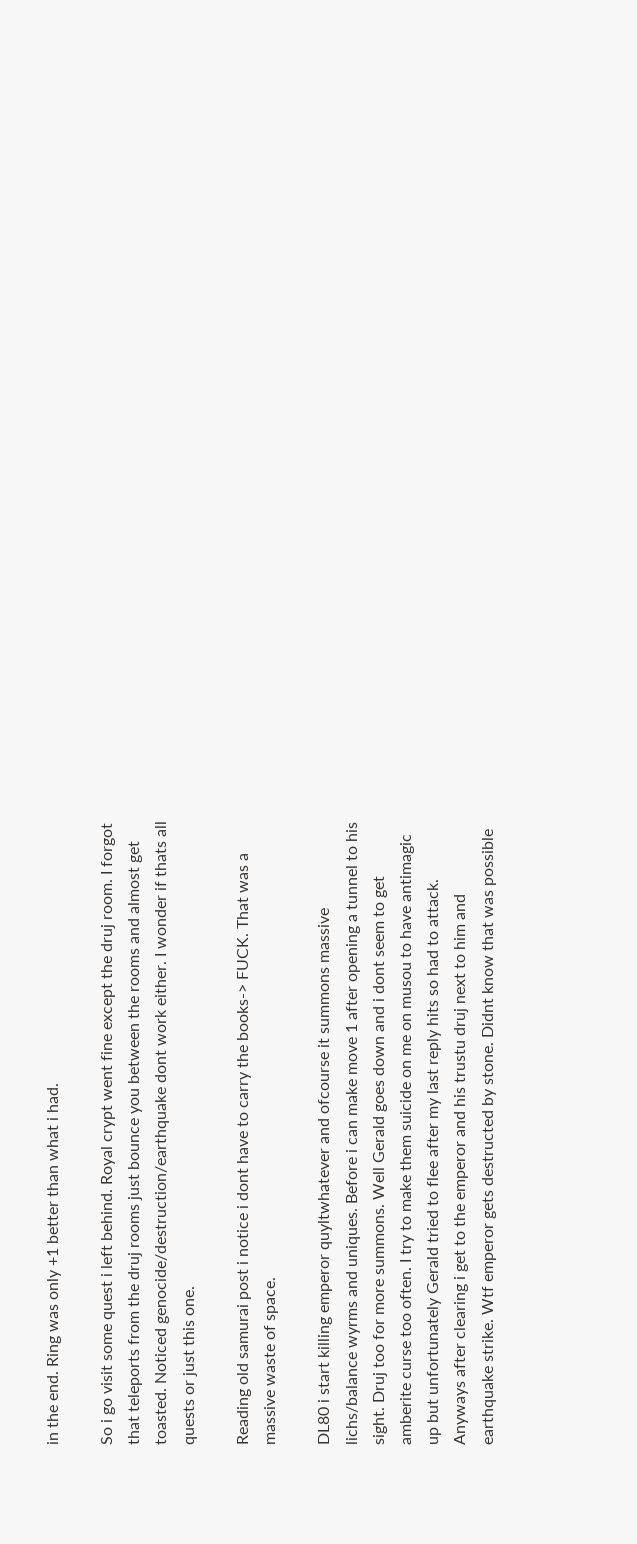in the end. Ring was only +1 better than what i had.

So i go visit some quest i left behind. Royal crypt went fine except the druj room. I forgot that teleports from the druj rooms just bounce you between the rooms and almost get toasted. Noticed genocide/destruction/earthquake dont work either. I wonder if thats all quests or just this one.

Reading old samurai post i notice i dont have to carry the books-> FUCK. That was a massive waste of space.

DL80 i start killing emperor quyltwhatever and ofcourse it summons massive lichs/balance wyrms and uniques. Before i can make move 1 after opening a tunnel to his sight. Druj too for more summons. Well Gerald goes down and i dont seem to get amberite curse too often. I try to make them suicide on me on musou to have antimagic up but unfortunately Gerald tried to flee after my last reply hits so had to attack. Anyways after clearing i get to the emperor and his trustu druj next to him and earthquake strike. Wtf emperor gets destructed by stone. Didnt know that was possible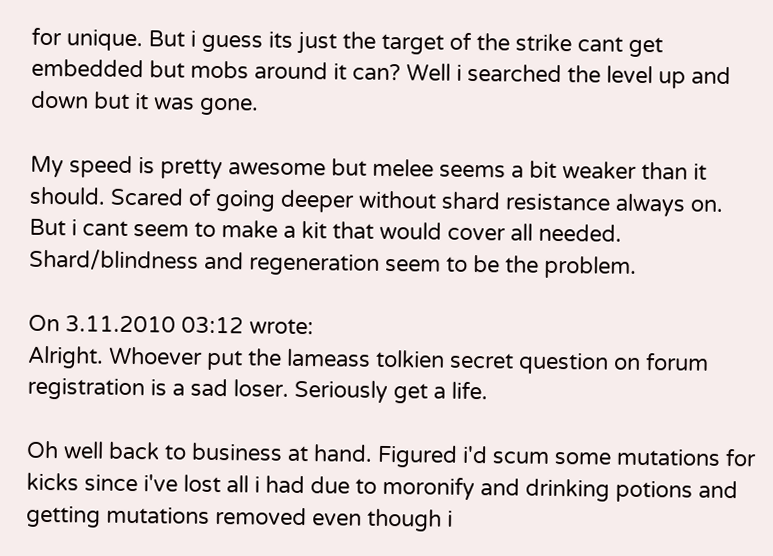for unique. But i guess its just the target of the strike cant get embedded but mobs around it can? Well i searched the level up and down but it was gone.

My speed is pretty awesome but melee seems a bit weaker than it should. Scared of going deeper without shard resistance always on. But i cant seem to make a kit that would cover all needed. Shard/blindness and regeneration seem to be the problem.

On 3.11.2010 03:12 wrote:
Alright. Whoever put the lameass tolkien secret question on forum registration is a sad loser. Seriously get a life.

Oh well back to business at hand. Figured i'd scum some mutations for kicks since i've lost all i had due to moronify and drinking potions and getting mutations removed even though i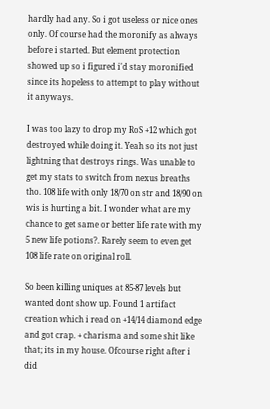hardly had any. So i got useless or nice ones only. Of course had the moronify as always before i started. But element protection showed up so i figured i'd stay moronified since its hopeless to attempt to play without it anyways.

I was too lazy to drop my RoS +12 which got destroyed while doing it. Yeah so its not just lightning that destroys rings. Was unable to get my stats to switch from nexus breaths tho. 108 life with only 18/70 on str and 18/90 on wis is hurting a bit. I wonder what are my chance to get same or better life rate with my 5 new life potions?. Rarely seem to even get 108 life rate on original roll.

So been killing uniques at 85-87 levels but wanted dont show up. Found 1 artifact creation which i read on +14/14 diamond edge and got crap. + charisma and some shit like that; its in my house. Ofcourse right after i did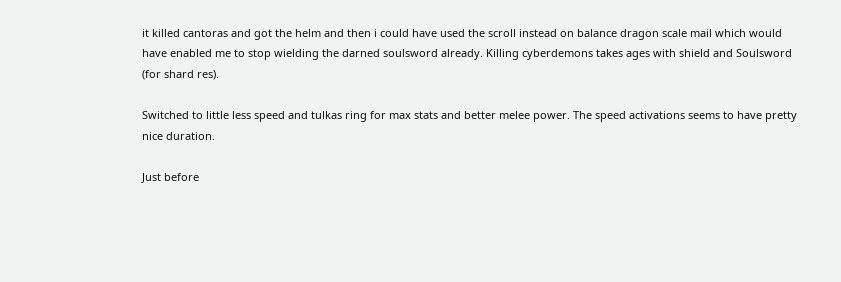it killed cantoras and got the helm and then i could have used the scroll instead on balance dragon scale mail which would have enabled me to stop wielding the darned soulsword already. Killing cyberdemons takes ages with shield and Soulsword (for shard res).

Switched to little less speed and tulkas ring for max stats and better melee power. The speed activations seems to have pretty nice duration.

Just before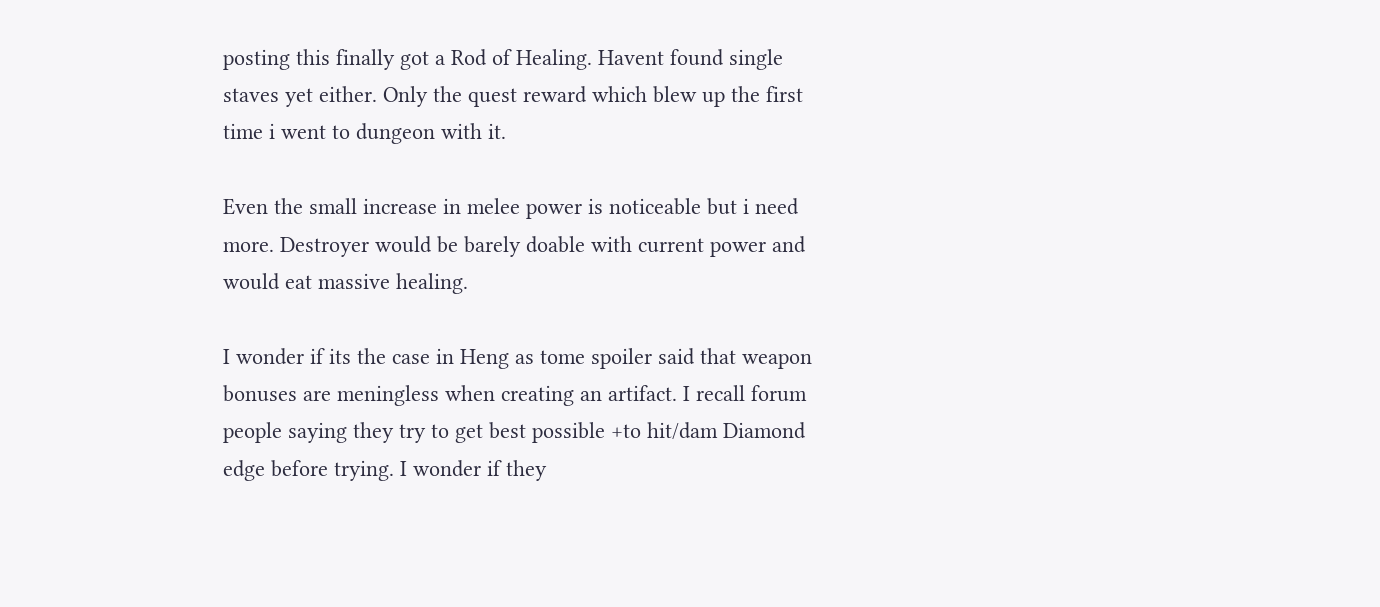posting this finally got a Rod of Healing. Havent found single staves yet either. Only the quest reward which blew up the first time i went to dungeon with it.

Even the small increase in melee power is noticeable but i need more. Destroyer would be barely doable with current power and would eat massive healing.

I wonder if its the case in Heng as tome spoiler said that weapon bonuses are meningless when creating an artifact. I recall forum people saying they try to get best possible +to hit/dam Diamond edge before trying. I wonder if they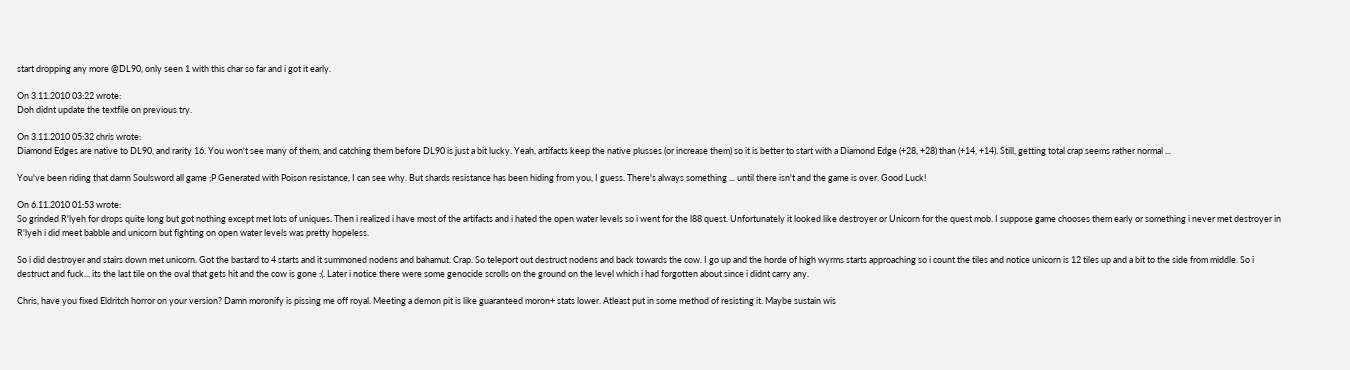start dropping any more @DL90, only seen 1 with this char so far and i got it early.

On 3.11.2010 03:22 wrote:
Doh didnt update the textfile on previous try.

On 3.11.2010 05:32 chris wrote:
Diamond Edges are native to DL90, and rarity 16. You won't see many of them, and catching them before DL90 is just a bit lucky. Yeah, artifacts keep the native plusses (or increase them) so it is better to start with a Diamond Edge (+28, +28) than (+14, +14). Still, getting total crap seems rather normal ...

You've been riding that damn Soulsword all game ;P Generated with Poison resistance, I can see why. But shards resistance has been hiding from you, I guess. There's always something ... until there isn't and the game is over. Good Luck!

On 6.11.2010 01:53 wrote:
So grinded R'lyeh for drops quite long but got nothing except met lots of uniques. Then i realized i have most of the artifacts and i hated the open water levels so i went for the l88 quest. Unfortunately it looked like destroyer or Unicorn for the quest mob. I suppose game chooses them early or something i never met destroyer in R'lyeh i did meet babble and unicorn but fighting on open water levels was pretty hopeless.

So i did destroyer and stairs down met unicorn. Got the bastard to 4 starts and it summoned nodens and bahamut. Crap. So teleport out destruct nodens and back towards the cow. I go up and the horde of high wyrms starts approaching so i count the tiles and notice unicorn is 12 tiles up and a bit to the side from middle. So i destruct and fuck... its the last tile on the oval that gets hit and the cow is gone :(. Later i notice there were some genocide scrolls on the ground on the level which i had forgotten about since i didnt carry any.

Chris, have you fixed Eldritch horror on your version? Damn moronify is pissing me off royal. Meeting a demon pit is like guaranteed moron+ stats lower. Atleast put in some method of resisting it. Maybe sustain wis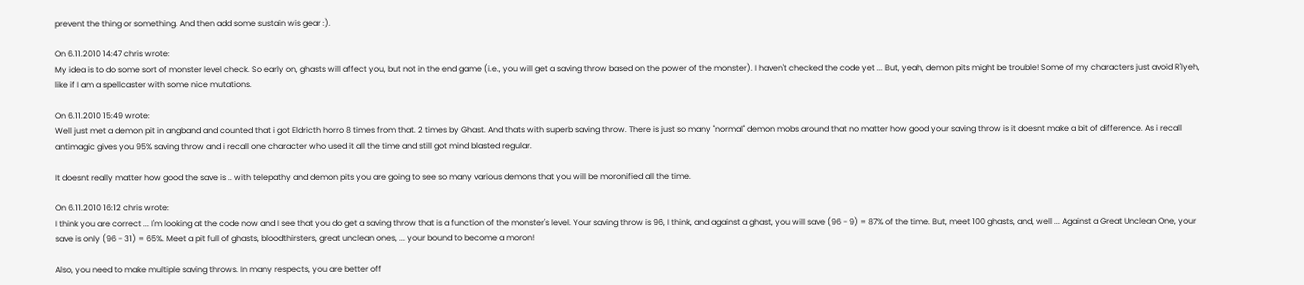prevent the thing or something. And then add some sustain wis gear :).

On 6.11.2010 14:47 chris wrote:
My idea is to do some sort of monster level check. So early on, ghasts will affect you, but not in the end game (i.e., you will get a saving throw based on the power of the monster). I haven't checked the code yet ... But, yeah, demon pits might be trouble! Some of my characters just avoid R'lyeh, like if I am a spellcaster with some nice mutations.

On 6.11.2010 15:49 wrote:
Well just met a demon pit in angband and counted that i got Eldricth horro 8 times from that. 2 times by Ghast. And thats with superb saving throw. There is just so many "normal" demon mobs around that no matter how good your saving throw is it doesnt make a bit of difference. As i recall antimagic gives you 95% saving throw and i recall one character who used it all the time and still got mind blasted regular.

It doesnt really matter how good the save is .. with telepathy and demon pits you are going to see so many various demons that you will be moronified all the time.

On 6.11.2010 16:12 chris wrote:
I think you are correct ... I'm looking at the code now and I see that you do get a saving throw that is a function of the monster's level. Your saving throw is 96, I think, and against a ghast, you will save (96 - 9) = 87% of the time. But, meet 100 ghasts, and, well ... Against a Great Unclean One, your save is only (96 - 31) = 65%. Meet a pit full of ghasts, bloodthirsters, great unclean ones, ... your bound to become a moron!

Also, you need to make multiple saving throws. In many respects, you are better off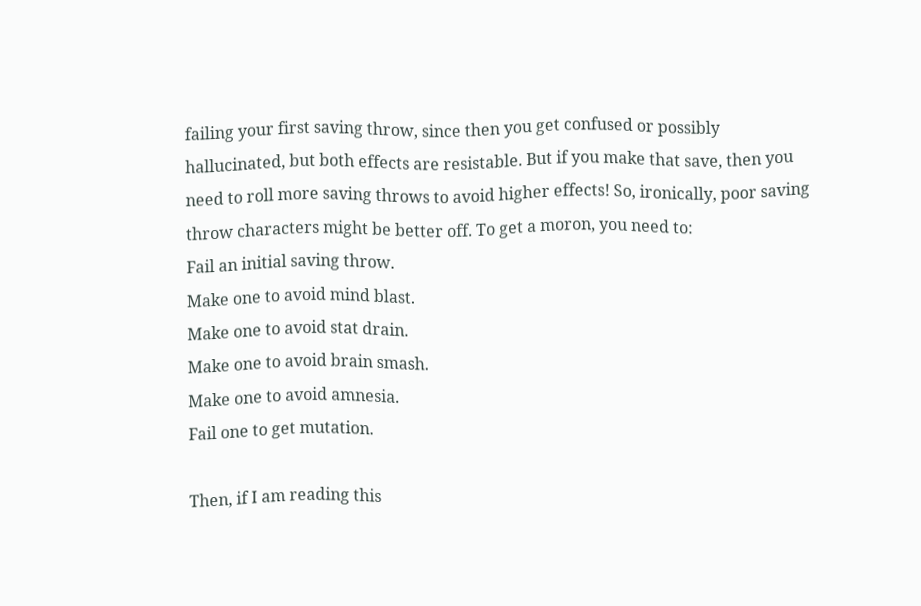failing your first saving throw, since then you get confused or possibly hallucinated, but both effects are resistable. But if you make that save, then you need to roll more saving throws to avoid higher effects! So, ironically, poor saving throw characters might be better off. To get a moron, you need to:
Fail an initial saving throw.
Make one to avoid mind blast.
Make one to avoid stat drain.
Make one to avoid brain smash.
Make one to avoid amnesia.
Fail one to get mutation.

Then, if I am reading this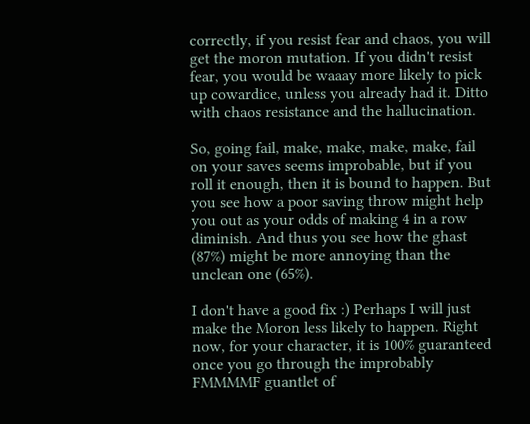correctly, if you resist fear and chaos, you will get the moron mutation. If you didn't resist fear, you would be waaay more likely to pick up cowardice, unless you already had it. Ditto with chaos resistance and the hallucination.

So, going fail, make, make, make, make, fail on your saves seems improbable, but if you roll it enough, then it is bound to happen. But you see how a poor saving throw might help you out as your odds of making 4 in a row diminish. And thus you see how the ghast (87%) might be more annoying than the unclean one (65%).

I don't have a good fix :) Perhaps I will just make the Moron less likely to happen. Right now, for your character, it is 100% guaranteed once you go through the improbably FMMMMF guantlet of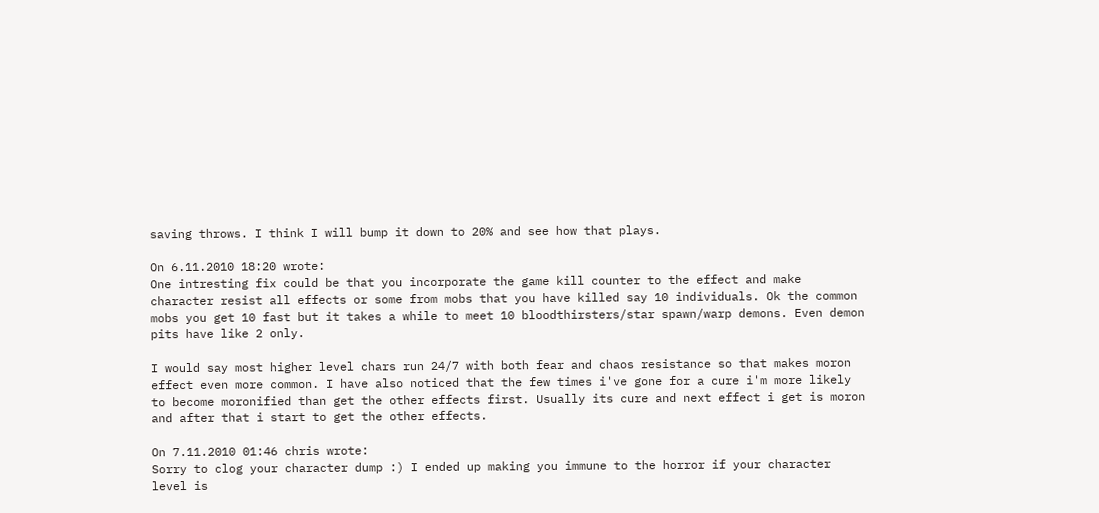saving throws. I think I will bump it down to 20% and see how that plays.

On 6.11.2010 18:20 wrote:
One intresting fix could be that you incorporate the game kill counter to the effect and make character resist all effects or some from mobs that you have killed say 10 individuals. Ok the common mobs you get 10 fast but it takes a while to meet 10 bloodthirsters/star spawn/warp demons. Even demon pits have like 2 only.

I would say most higher level chars run 24/7 with both fear and chaos resistance so that makes moron effect even more common. I have also noticed that the few times i've gone for a cure i'm more likely to become moronified than get the other effects first. Usually its cure and next effect i get is moron and after that i start to get the other effects.

On 7.11.2010 01:46 chris wrote:
Sorry to clog your character dump :) I ended up making you immune to the horror if your character level is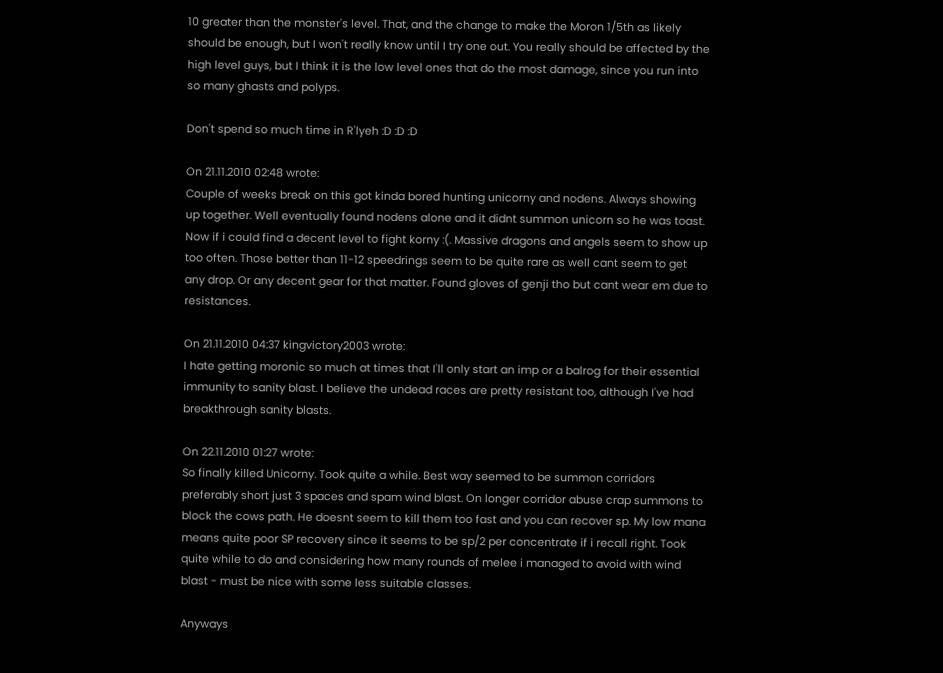10 greater than the monster's level. That, and the change to make the Moron 1/5th as likely should be enough, but I won't really know until I try one out. You really should be affected by the high level guys, but I think it is the low level ones that do the most damage, since you run into so many ghasts and polyps.

Don't spend so much time in R'lyeh :D :D :D

On 21.11.2010 02:48 wrote:
Couple of weeks break on this got kinda bored hunting unicorny and nodens. Always showing up together. Well eventually found nodens alone and it didnt summon unicorn so he was toast. Now if i could find a decent level to fight korny :(. Massive dragons and angels seem to show up too often. Those better than 11-12 speedrings seem to be quite rare as well cant seem to get any drop. Or any decent gear for that matter. Found gloves of genji tho but cant wear em due to resistances.

On 21.11.2010 04:37 kingvictory2003 wrote:
I hate getting moronic so much at times that I'll only start an imp or a balrog for their essential immunity to sanity blast. I believe the undead races are pretty resistant too, although I've had breakthrough sanity blasts.

On 22.11.2010 01:27 wrote:
So finally killed Unicorny. Took quite a while. Best way seemed to be summon corridors preferably short just 3 spaces and spam wind blast. On longer corridor abuse crap summons to block the cows path. He doesnt seem to kill them too fast and you can recover sp. My low mana means quite poor SP recovery since it seems to be sp/2 per concentrate if i recall right. Took quite while to do and considering how many rounds of melee i managed to avoid with wind blast - must be nice with some less suitable classes.

Anyways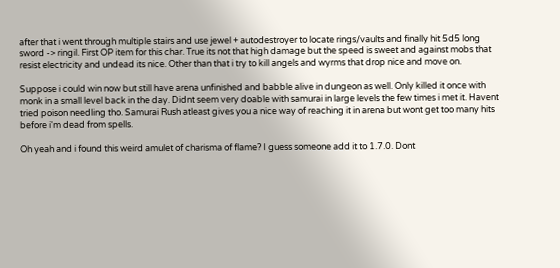after that i went through multiple stairs and use jewel + autodestroyer to locate rings/vaults and finally hit 5d5 long sword -> ringil. First OP item for this char. True its not that high damage but the speed is sweet and against mobs that resist electricity and undead its nice. Other than that i try to kill angels and wyrms that drop nice and move on.

Suppose i could win now but still have arena unfinished and babble alive in dungeon as well. Only killed it once with monk in a small level back in the day. Didnt seem very doable with samurai in large levels the few times i met it. Havent tried poison needling tho. Samurai Rush atleast gives you a nice way of reaching it in arena but wont get too many hits before i'm dead from spells.

Oh yeah and i found this weird amulet of charisma of flame? I guess someone add it to 1.7.0. Dont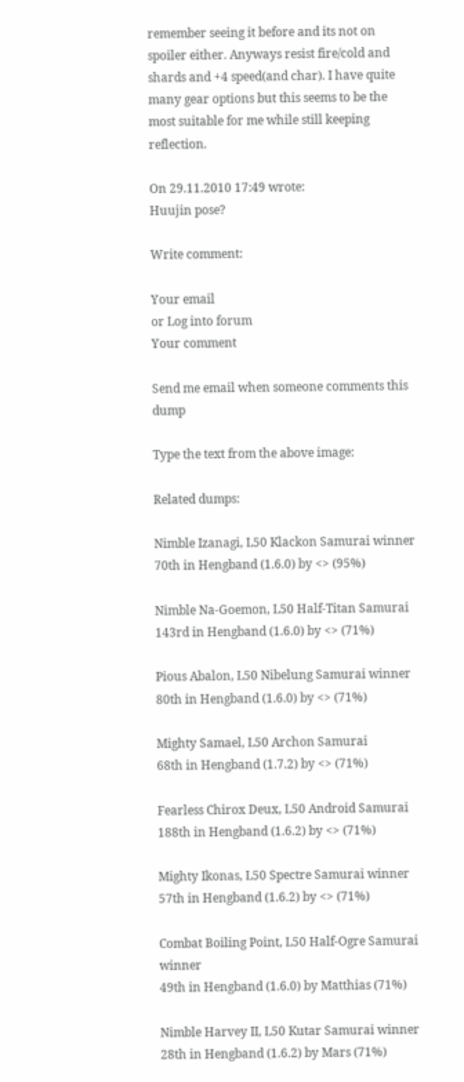remember seeing it before and its not on spoiler either. Anyways resist fire/cold and shards and +4 speed(and char). I have quite many gear options but this seems to be the most suitable for me while still keeping reflection.

On 29.11.2010 17:49 wrote:
Huujin pose?

Write comment:

Your email
or Log into forum
Your comment

Send me email when someone comments this dump

Type the text from the above image:

Related dumps:

Nimble Izanagi, L50 Klackon Samurai winner
70th in Hengband (1.6.0) by <> (95%)

Nimble Na-Goemon, L50 Half-Titan Samurai
143rd in Hengband (1.6.0) by <> (71%)

Pious Abalon, L50 Nibelung Samurai winner
80th in Hengband (1.6.0) by <> (71%)

Mighty Samael, L50 Archon Samurai
68th in Hengband (1.7.2) by <> (71%)

Fearless Chirox Deux, L50 Android Samurai
188th in Hengband (1.6.2) by <> (71%)

Mighty Ikonas, L50 Spectre Samurai winner
57th in Hengband (1.6.2) by <> (71%)

Combat Boiling Point, L50 Half-Ogre Samurai winner
49th in Hengband (1.6.0) by Matthias (71%)

Nimble Harvey II, L50 Kutar Samurai winner
28th in Hengband (1.6.2) by Mars (71%)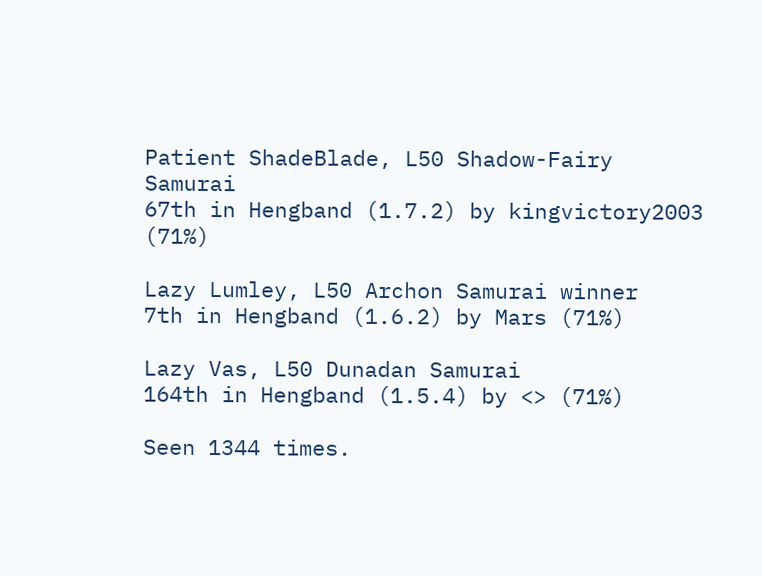Patient ShadeBlade, L50 Shadow-Fairy Samurai
67th in Hengband (1.7.2) by kingvictory2003 (71%)

Lazy Lumley, L50 Archon Samurai winner
7th in Hengband (1.6.2) by Mars (71%)

Lazy Vas, L50 Dunadan Samurai
164th in Hengband (1.5.4) by <> (71%)

Seen 1344 times.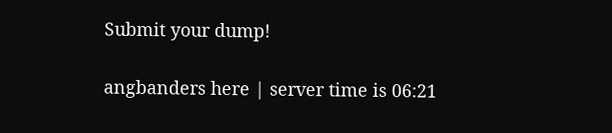Submit your dump!

angbanders here | server time is 06:21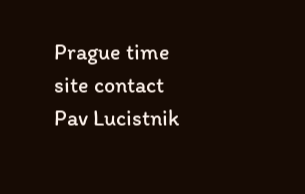Prague time
site contact Pav Lucistnik